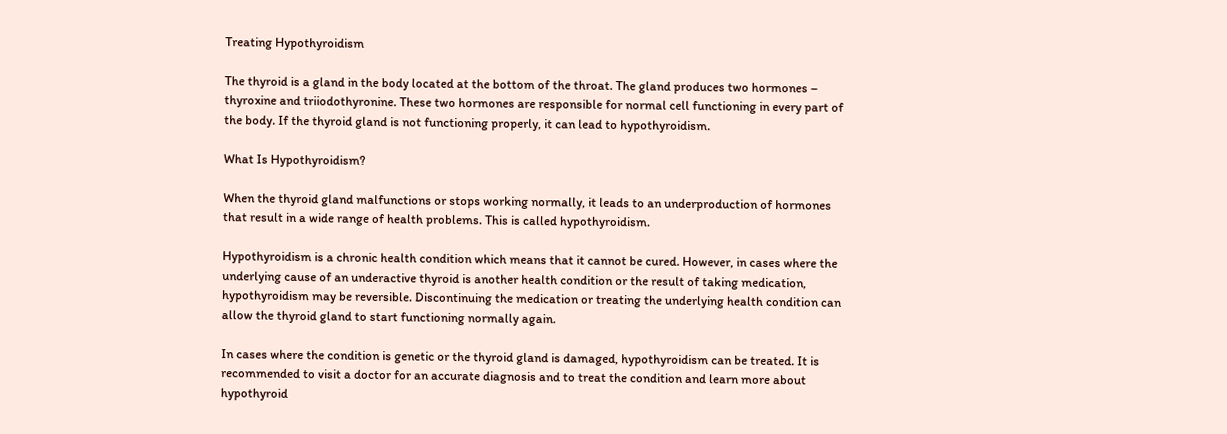Treating Hypothyroidism

The thyroid is a gland in the body located at the bottom of the throat. The gland produces two hormones – thyroxine and triiodothyronine. These two hormones are responsible for normal cell functioning in every part of the body. If the thyroid gland is not functioning properly, it can lead to hypothyroidism.

What Is Hypothyroidism?

When the thyroid gland malfunctions or stops working normally, it leads to an underproduction of hormones that result in a wide range of health problems. This is called hypothyroidism.

Hypothyroidism is a chronic health condition which means that it cannot be cured. However, in cases where the underlying cause of an underactive thyroid is another health condition or the result of taking medication, hypothyroidism may be reversible. Discontinuing the medication or treating the underlying health condition can allow the thyroid gland to start functioning normally again.

In cases where the condition is genetic or the thyroid gland is damaged, hypothyroidism can be treated. It is recommended to visit a doctor for an accurate diagnosis and to treat the condition and learn more about hypothyroid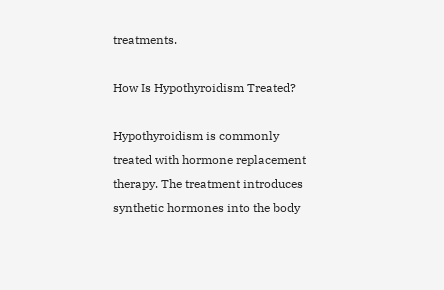treatments.

How Is Hypothyroidism Treated?

Hypothyroidism is commonly treated with hormone replacement therapy. The treatment introduces synthetic hormones into the body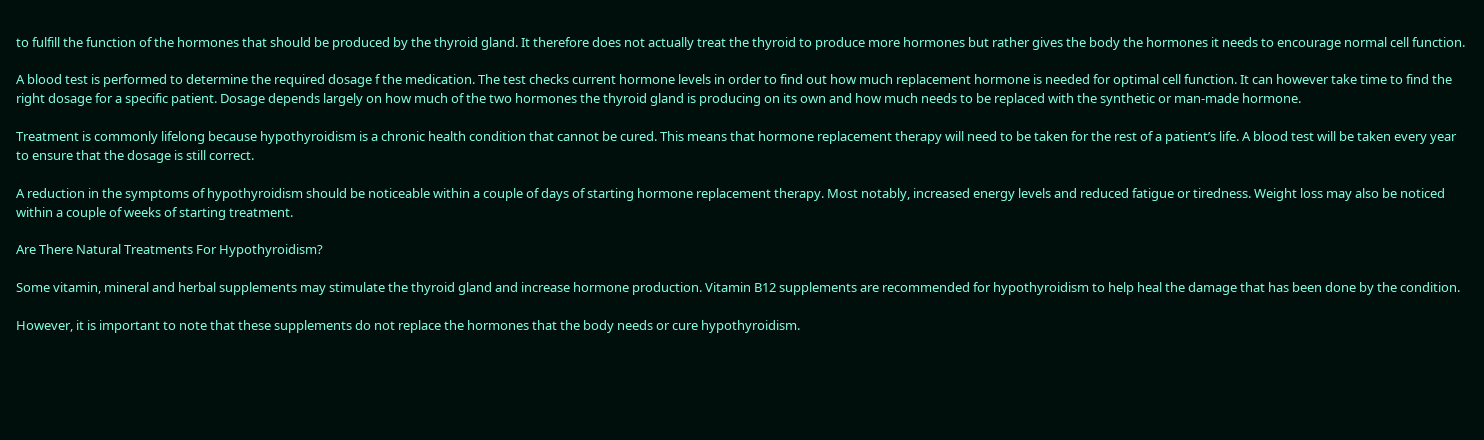to fulfill the function of the hormones that should be produced by the thyroid gland. It therefore does not actually treat the thyroid to produce more hormones but rather gives the body the hormones it needs to encourage normal cell function.

A blood test is performed to determine the required dosage f the medication. The test checks current hormone levels in order to find out how much replacement hormone is needed for optimal cell function. It can however take time to find the right dosage for a specific patient. Dosage depends largely on how much of the two hormones the thyroid gland is producing on its own and how much needs to be replaced with the synthetic or man-made hormone.

Treatment is commonly lifelong because hypothyroidism is a chronic health condition that cannot be cured. This means that hormone replacement therapy will need to be taken for the rest of a patient’s life. A blood test will be taken every year to ensure that the dosage is still correct.

A reduction in the symptoms of hypothyroidism should be noticeable within a couple of days of starting hormone replacement therapy. Most notably, increased energy levels and reduced fatigue or tiredness. Weight loss may also be noticed within a couple of weeks of starting treatment.

Are There Natural Treatments For Hypothyroidism?

Some vitamin, mineral and herbal supplements may stimulate the thyroid gland and increase hormone production. Vitamin B12 supplements are recommended for hypothyroidism to help heal the damage that has been done by the condition.

However, it is important to note that these supplements do not replace the hormones that the body needs or cure hypothyroidism.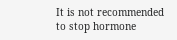It is not recommended to stop hormone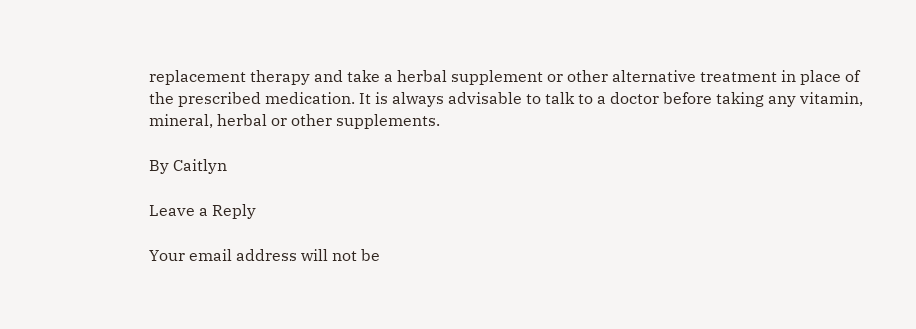replacement therapy and take a herbal supplement or other alternative treatment in place of the prescribed medication. It is always advisable to talk to a doctor before taking any vitamin, mineral, herbal or other supplements.

By Caitlyn

Leave a Reply

Your email address will not be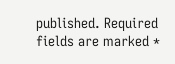published. Required fields are marked *